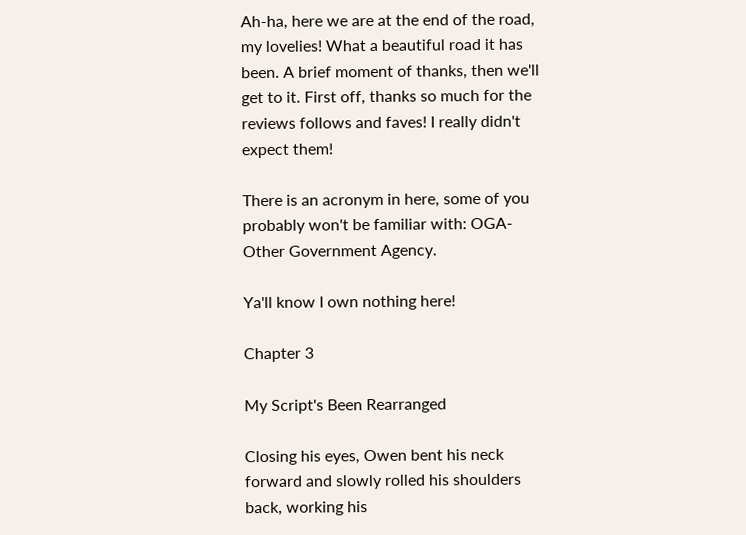Ah-ha, here we are at the end of the road, my lovelies! What a beautiful road it has been. A brief moment of thanks, then we'll get to it. First off, thanks so much for the reviews follows and faves! I really didn't expect them!

There is an acronym in here, some of you probably won't be familiar with: OGA- Other Government Agency.

Ya'll know I own nothing here!

Chapter 3

My Script's Been Rearranged

Closing his eyes, Owen bent his neck forward and slowly rolled his shoulders back, working his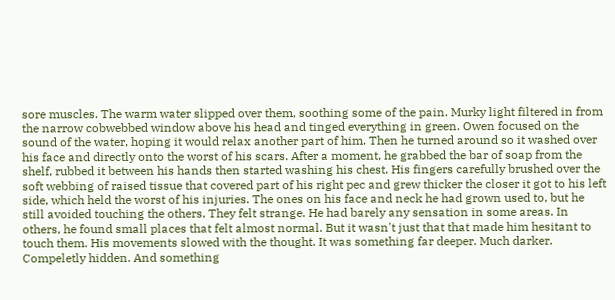sore muscles. The warm water slipped over them, soothing some of the pain. Murky light filtered in from the narrow cobwebbed window above his head and tinged everything in green. Owen focused on the sound of the water, hoping it would relax another part of him. Then he turned around so it washed over his face and directly onto the worst of his scars. After a moment, he grabbed the bar of soap from the shelf, rubbed it between his hands then started washing his chest. His fingers carefully brushed over the soft webbing of raised tissue that covered part of his right pec and grew thicker the closer it got to his left side, which held the worst of his injuries. The ones on his face and neck he had grown used to, but he still avoided touching the others. They felt strange. He had barely any sensation in some areas. In others, he found small places that felt almost normal. But it wasn't just that that made him hesitant to touch them. His movements slowed with the thought. It was something far deeper. Much darker. Compeletly hidden. And something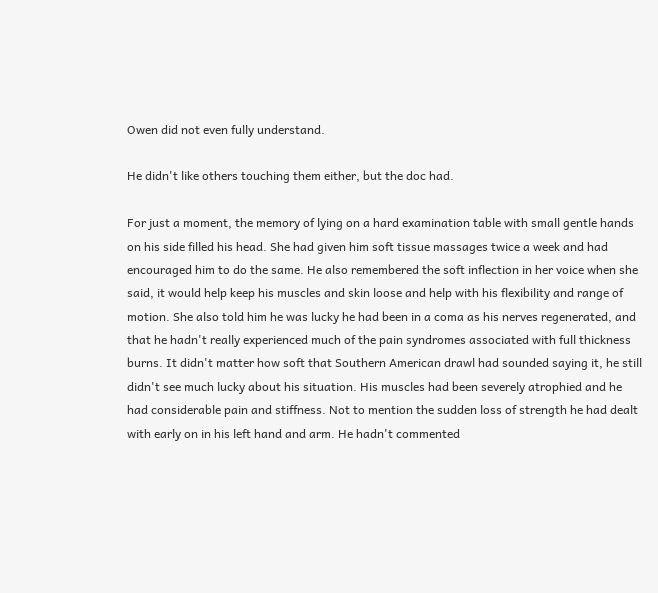Owen did not even fully understand.

He didn't like others touching them either, but the doc had.

For just a moment, the memory of lying on a hard examination table with small gentle hands on his side filled his head. She had given him soft tissue massages twice a week and had encouraged him to do the same. He also remembered the soft inflection in her voice when she said, it would help keep his muscles and skin loose and help with his flexibility and range of motion. She also told him he was lucky he had been in a coma as his nerves regenerated, and that he hadn't really experienced much of the pain syndromes associated with full thickness burns. It didn't matter how soft that Southern American drawl had sounded saying it, he still didn't see much lucky about his situation. His muscles had been severely atrophied and he had considerable pain and stiffness. Not to mention the sudden loss of strength he had dealt with early on in his left hand and arm. He hadn't commented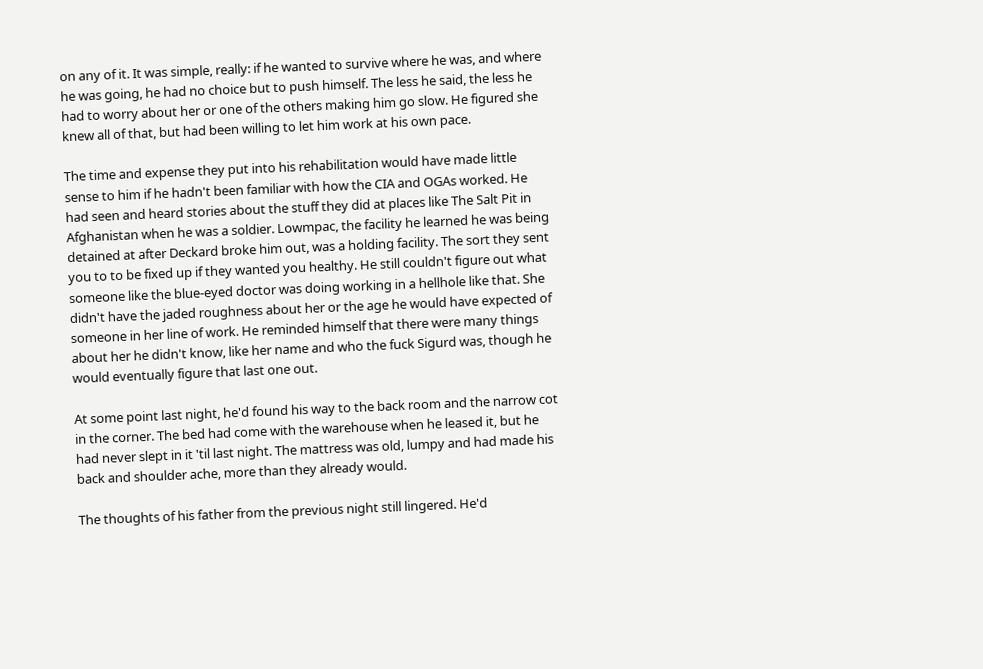on any of it. It was simple, really: if he wanted to survive where he was, and where he was going, he had no choice but to push himself. The less he said, the less he had to worry about her or one of the others making him go slow. He figured she knew all of that, but had been willing to let him work at his own pace.

The time and expense they put into his rehabilitation would have made little sense to him if he hadn't been familiar with how the CIA and OGAs worked. He had seen and heard stories about the stuff they did at places like The Salt Pit in Afghanistan when he was a soldier. Lowmpac, the facility he learned he was being detained at after Deckard broke him out, was a holding facility. The sort they sent you to to be fixed up if they wanted you healthy. He still couldn't figure out what someone like the blue-eyed doctor was doing working in a hellhole like that. She didn't have the jaded roughness about her or the age he would have expected of someone in her line of work. He reminded himself that there were many things about her he didn't know, like her name and who the fuck Sigurd was, though he would eventually figure that last one out.

At some point last night, he'd found his way to the back room and the narrow cot in the corner. The bed had come with the warehouse when he leased it, but he had never slept in it 'til last night. The mattress was old, lumpy and had made his back and shoulder ache, more than they already would.

The thoughts of his father from the previous night still lingered. He'd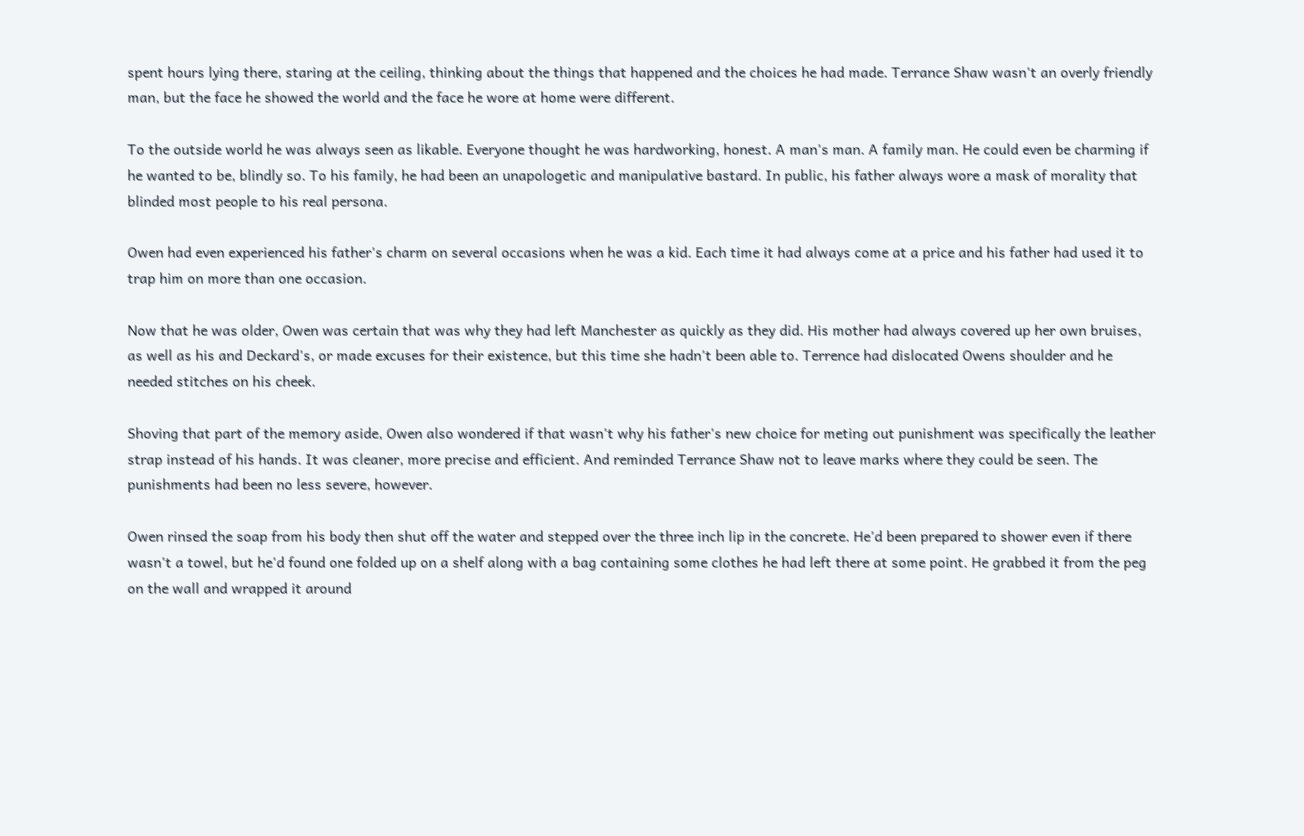spent hours lying there, staring at the ceiling, thinking about the things that happened and the choices he had made. Terrance Shaw wasn't an overly friendly man, but the face he showed the world and the face he wore at home were different.

To the outside world he was always seen as likable. Everyone thought he was hardworking, honest. A man's man. A family man. He could even be charming if he wanted to be, blindly so. To his family, he had been an unapologetic and manipulative bastard. In public, his father always wore a mask of morality that blinded most people to his real persona.

Owen had even experienced his father's charm on several occasions when he was a kid. Each time it had always come at a price and his father had used it to trap him on more than one occasion.

Now that he was older, Owen was certain that was why they had left Manchester as quickly as they did. His mother had always covered up her own bruises, as well as his and Deckard's, or made excuses for their existence, but this time she hadn't been able to. Terrence had dislocated Owens shoulder and he needed stitches on his cheek.

Shoving that part of the memory aside, Owen also wondered if that wasn't why his father's new choice for meting out punishment was specifically the leather strap instead of his hands. It was cleaner, more precise and efficient. And reminded Terrance Shaw not to leave marks where they could be seen. The punishments had been no less severe, however.

Owen rinsed the soap from his body then shut off the water and stepped over the three inch lip in the concrete. He'd been prepared to shower even if there wasn't a towel, but he'd found one folded up on a shelf along with a bag containing some clothes he had left there at some point. He grabbed it from the peg on the wall and wrapped it around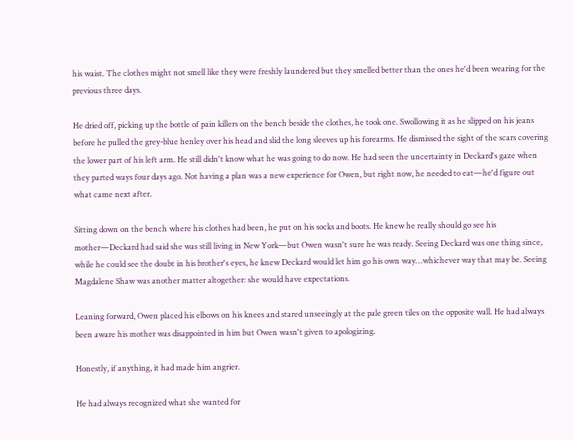his waist. The clothes might not smell like they were freshly laundered but they smelled better than the ones he'd been wearing for the previous three days.

He dried off, picking up the bottle of pain killers on the bench beside the clothes, he took one. Swollowing it as he slipped on his jeans before he pulled the grey-blue henley over his head and slid the long sleeves up his forearms. He dismissed the sight of the scars covering the lower part of his left arm. He still didn't know what he was going to do now. He had seen the uncertainty in Deckard's gaze when they parted ways four days ago. Not having a plan was a new experience for Owen, but right now, he needed to eat—he'd figure out what came next after.

Sitting down on the bench where his clothes had been, he put on his socks and boots. He knew he really should go see his mother—Deckard had said she was still living in New York—but Owen wasn't sure he was ready. Seeing Deckard was one thing since, while he could see the doubt in his brother's eyes, he knew Deckard would let him go his own way…whichever way that may be. Seeing Magdalene Shaw was another matter altogether: she would have expectations.

Leaning forward, Owen placed his elbows on his knees and stared unseeingly at the pale green tiles on the opposite wall. He had always been aware his mother was disappointed in him but Owen wasn't given to apologizing.

Honestly, if anything, it had made him angrier.

He had always recognized what she wanted for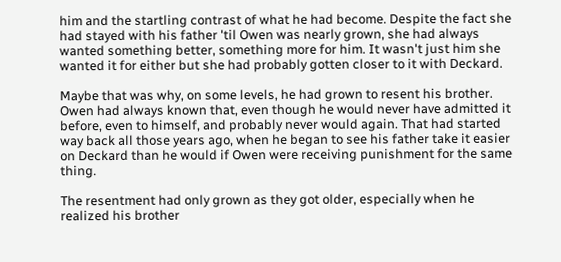him and the startling contrast of what he had become. Despite the fact she had stayed with his father 'til Owen was nearly grown, she had always wanted something better, something more for him. It wasn't just him she wanted it for either but she had probably gotten closer to it with Deckard.

Maybe that was why, on some levels, he had grown to resent his brother. Owen had always known that, even though he would never have admitted it before, even to himself, and probably never would again. That had started way back all those years ago, when he began to see his father take it easier on Deckard than he would if Owen were receiving punishment for the same thing.

The resentment had only grown as they got older, especially when he realized his brother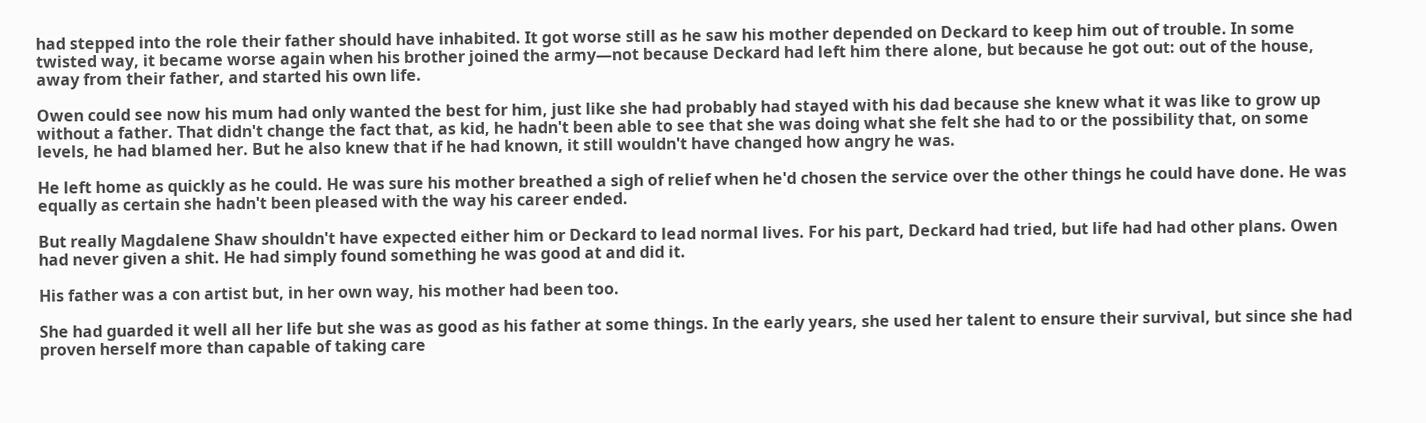had stepped into the role their father should have inhabited. It got worse still as he saw his mother depended on Deckard to keep him out of trouble. In some twisted way, it became worse again when his brother joined the army—not because Deckard had left him there alone, but because he got out: out of the house, away from their father, and started his own life.

Owen could see now his mum had only wanted the best for him, just like she had probably had stayed with his dad because she knew what it was like to grow up without a father. That didn't change the fact that, as kid, he hadn't been able to see that she was doing what she felt she had to or the possibility that, on some levels, he had blamed her. But he also knew that if he had known, it still wouldn't have changed how angry he was.

He left home as quickly as he could. He was sure his mother breathed a sigh of relief when he'd chosen the service over the other things he could have done. He was equally as certain she hadn't been pleased with the way his career ended.

But really Magdalene Shaw shouldn't have expected either him or Deckard to lead normal lives. For his part, Deckard had tried, but life had had other plans. Owen had never given a shit. He had simply found something he was good at and did it.

His father was a con artist but, in her own way, his mother had been too.

She had guarded it well all her life but she was as good as his father at some things. In the early years, she used her talent to ensure their survival, but since she had proven herself more than capable of taking care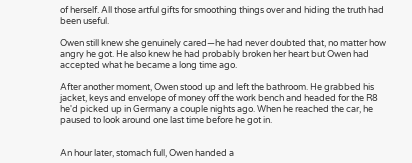of herself. All those artful gifts for smoothing things over and hiding the truth had been useful.

Owen still knew she genuinely cared—he had never doubted that, no matter how angry he got. He also knew he had probably broken her heart but Owen had accepted what he became a long time ago.

After another moment, Owen stood up and left the bathroom. He grabbed his jacket, keys and envelope of money off the work bench and headed for the R8 he'd picked up in Germany a couple nights ago. When he reached the car, he paused to look around one last time before he got in.


An hour later, stomach full, Owen handed a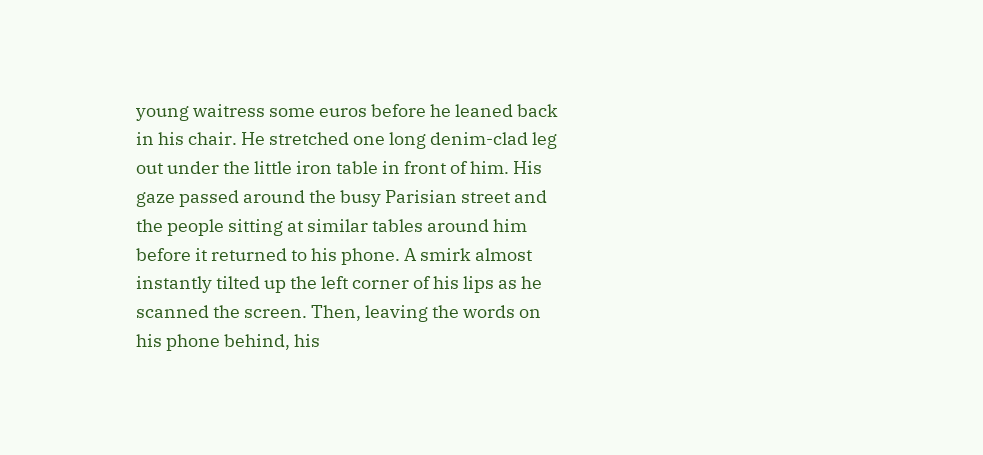young waitress some euros before he leaned back in his chair. He stretched one long denim-clad leg out under the little iron table in front of him. His gaze passed around the busy Parisian street and the people sitting at similar tables around him before it returned to his phone. A smirk almost instantly tilted up the left corner of his lips as he scanned the screen. Then, leaving the words on his phone behind, his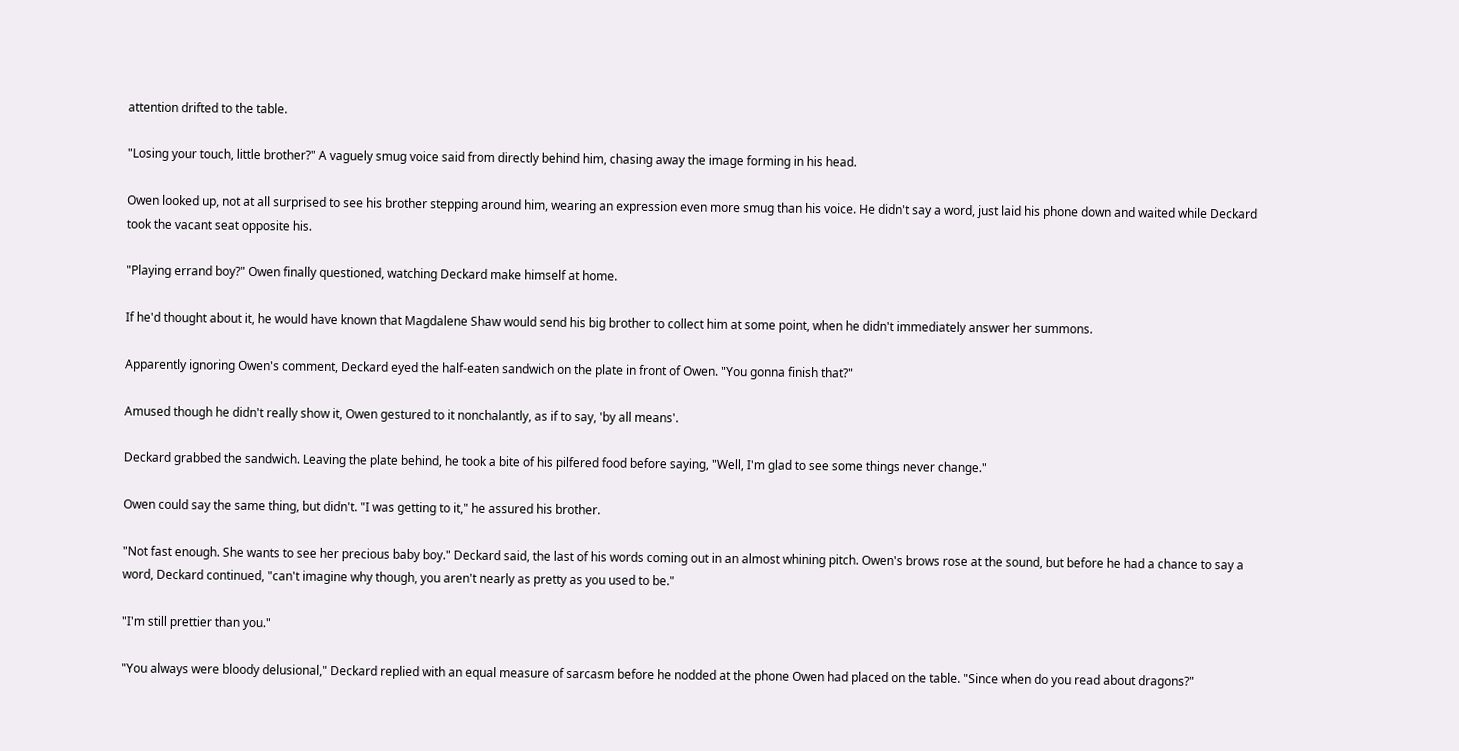attention drifted to the table.

"Losing your touch, little brother?" A vaguely smug voice said from directly behind him, chasing away the image forming in his head.

Owen looked up, not at all surprised to see his brother stepping around him, wearing an expression even more smug than his voice. He didn't say a word, just laid his phone down and waited while Deckard took the vacant seat opposite his.

"Playing errand boy?" Owen finally questioned, watching Deckard make himself at home.

If he'd thought about it, he would have known that Magdalene Shaw would send his big brother to collect him at some point, when he didn't immediately answer her summons.

Apparently ignoring Owen's comment, Deckard eyed the half-eaten sandwich on the plate in front of Owen. "You gonna finish that?"

Amused though he didn't really show it, Owen gestured to it nonchalantly, as if to say, 'by all means'.

Deckard grabbed the sandwich. Leaving the plate behind, he took a bite of his pilfered food before saying, "Well, I'm glad to see some things never change."

Owen could say the same thing, but didn't. "I was getting to it," he assured his brother.

"Not fast enough. She wants to see her precious baby boy." Deckard said, the last of his words coming out in an almost whining pitch. Owen's brows rose at the sound, but before he had a chance to say a word, Deckard continued, "can't imagine why though, you aren't nearly as pretty as you used to be."

"I'm still prettier than you."

"You always were bloody delusional," Deckard replied with an equal measure of sarcasm before he nodded at the phone Owen had placed on the table. "Since when do you read about dragons?"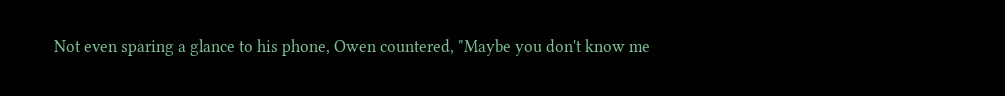Not even sparing a glance to his phone, Owen countered, "Maybe you don't know me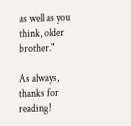as well as you think, older brother."

As always, thanks for reading!